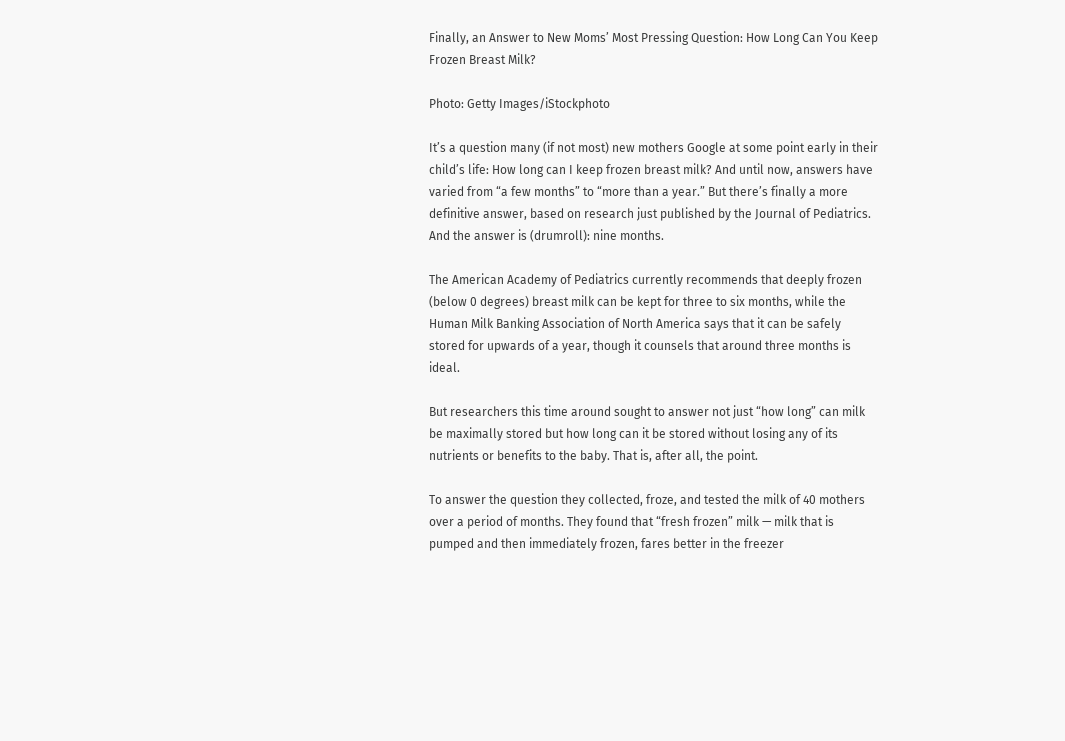Finally, an Answer to New Moms’ Most Pressing Question: How Long Can You Keep Frozen Breast Milk?

Photo: Getty Images/iStockphoto

It’s a question many (if not most) new mothers Google at some point early in their child’s life: How long can I keep frozen breast milk? And until now, answers have varied from “a few months” to “more than a year.” But there’s finally a more definitive answer, based on research just published by the Journal of Pediatrics. And the answer is (drumroll): nine months.

The American Academy of Pediatrics currently recommends that deeply frozen (below 0 degrees) breast milk can be kept for three to six months, while the Human Milk Banking Association of North America says that it can be safely stored for upwards of a year, though it counsels that around three months is ideal.

But researchers this time around sought to answer not just “how long” can milk be maximally stored but how long can it be stored without losing any of its nutrients or benefits to the baby. That is, after all, the point.

To answer the question they collected, froze, and tested the milk of 40 mothers over a period of months. They found that “fresh frozen” milk — milk that is pumped and then immediately frozen, fares better in the freezer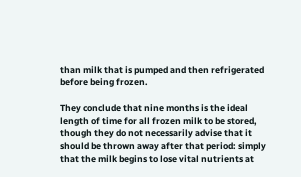than milk that is pumped and then refrigerated before being frozen.

They conclude that nine months is the ideal length of time for all frozen milk to be stored, though they do not necessarily advise that it should be thrown away after that period: simply that the milk begins to lose vital nutrients at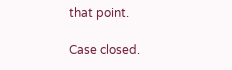that point.

Case closed.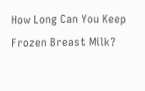How Long Can You Keep Frozen Breast Milk?